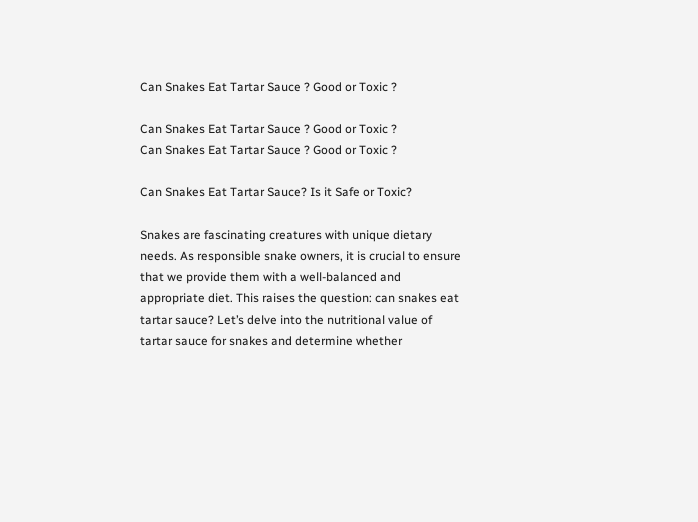Can Snakes Eat Tartar Sauce ? Good or Toxic ?

Can Snakes Eat Tartar Sauce ? Good or Toxic ?
Can Snakes Eat Tartar Sauce ? Good or Toxic ?

Can Snakes Eat Tartar Sauce? Is it Safe or Toxic?

Snakes are fascinating creatures with unique dietary needs. As responsible snake owners, it is crucial to ensure that we provide them with a well-balanced and appropriate diet. This raises the question: can snakes eat tartar sauce? Let’s delve into the nutritional value of tartar sauce for snakes and determine whether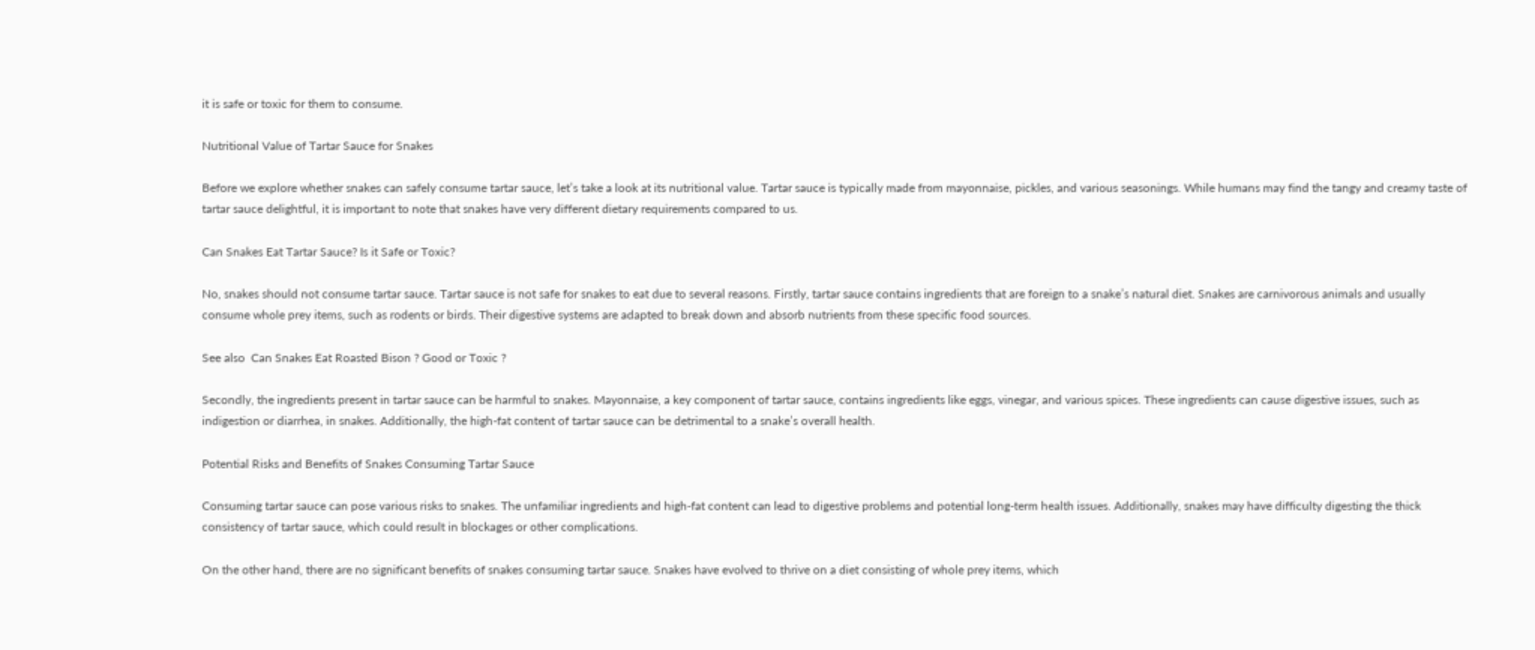it is safe or toxic for them to consume.

Nutritional Value of Tartar Sauce for Snakes

Before we explore whether snakes can safely consume tartar sauce, let’s take a look at its nutritional value. Tartar sauce is typically made from mayonnaise, pickles, and various seasonings. While humans may find the tangy and creamy taste of tartar sauce delightful, it is important to note that snakes have very different dietary requirements compared to us.

Can Snakes Eat Tartar Sauce? Is it Safe or Toxic?

No, snakes should not consume tartar sauce. Tartar sauce is not safe for snakes to eat due to several reasons. Firstly, tartar sauce contains ingredients that are foreign to a snake’s natural diet. Snakes are carnivorous animals and usually consume whole prey items, such as rodents or birds. Their digestive systems are adapted to break down and absorb nutrients from these specific food sources.

See also  Can Snakes Eat Roasted Bison ? Good or Toxic ?

Secondly, the ingredients present in tartar sauce can be harmful to snakes. Mayonnaise, a key component of tartar sauce, contains ingredients like eggs, vinegar, and various spices. These ingredients can cause digestive issues, such as indigestion or diarrhea, in snakes. Additionally, the high-fat content of tartar sauce can be detrimental to a snake’s overall health.

Potential Risks and Benefits of Snakes Consuming Tartar Sauce

Consuming tartar sauce can pose various risks to snakes. The unfamiliar ingredients and high-fat content can lead to digestive problems and potential long-term health issues. Additionally, snakes may have difficulty digesting the thick consistency of tartar sauce, which could result in blockages or other complications.

On the other hand, there are no significant benefits of snakes consuming tartar sauce. Snakes have evolved to thrive on a diet consisting of whole prey items, which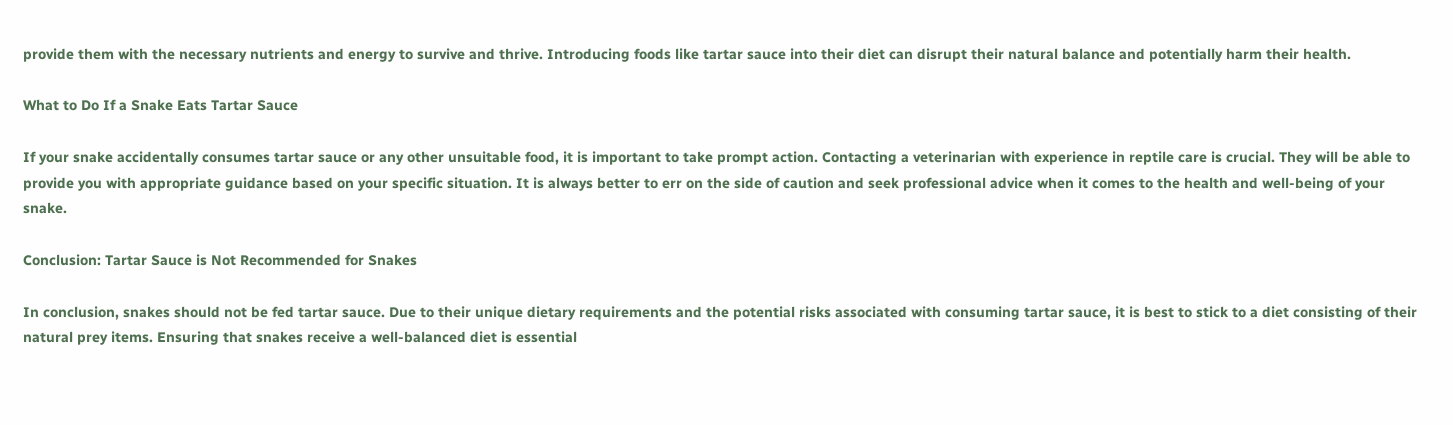provide them with the necessary nutrients and energy to survive and thrive. Introducing foods like tartar sauce into their diet can disrupt their natural balance and potentially harm their health.

What to Do If a Snake Eats Tartar Sauce

If your snake accidentally consumes tartar sauce or any other unsuitable food, it is important to take prompt action. Contacting a veterinarian with experience in reptile care is crucial. They will be able to provide you with appropriate guidance based on your specific situation. It is always better to err on the side of caution and seek professional advice when it comes to the health and well-being of your snake.

Conclusion: Tartar Sauce is Not Recommended for Snakes

In conclusion, snakes should not be fed tartar sauce. Due to their unique dietary requirements and the potential risks associated with consuming tartar sauce, it is best to stick to a diet consisting of their natural prey items. Ensuring that snakes receive a well-balanced diet is essential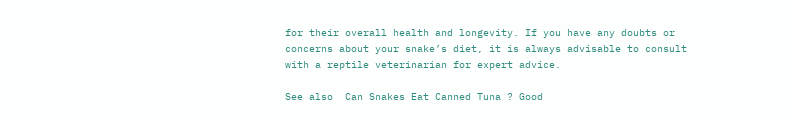for their overall health and longevity. If you have any doubts or concerns about your snake’s diet, it is always advisable to consult with a reptile veterinarian for expert advice.

See also  Can Snakes Eat Canned Tuna ? Good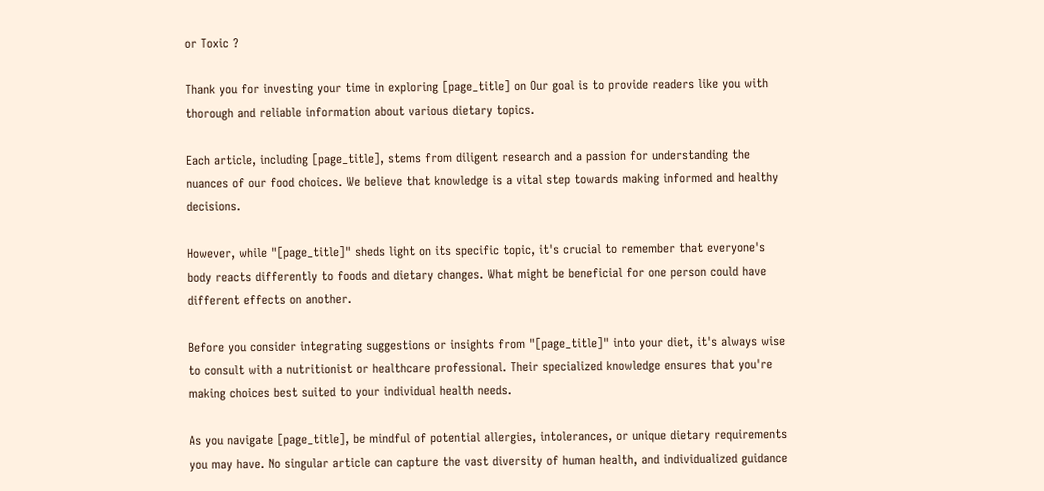or Toxic ?

Thank you for investing your time in exploring [page_title] on Our goal is to provide readers like you with thorough and reliable information about various dietary topics.

Each article, including [page_title], stems from diligent research and a passion for understanding the nuances of our food choices. We believe that knowledge is a vital step towards making informed and healthy decisions.

However, while "[page_title]" sheds light on its specific topic, it's crucial to remember that everyone's body reacts differently to foods and dietary changes. What might be beneficial for one person could have different effects on another.

Before you consider integrating suggestions or insights from "[page_title]" into your diet, it's always wise to consult with a nutritionist or healthcare professional. Their specialized knowledge ensures that you're making choices best suited to your individual health needs.

As you navigate [page_title], be mindful of potential allergies, intolerances, or unique dietary requirements you may have. No singular article can capture the vast diversity of human health, and individualized guidance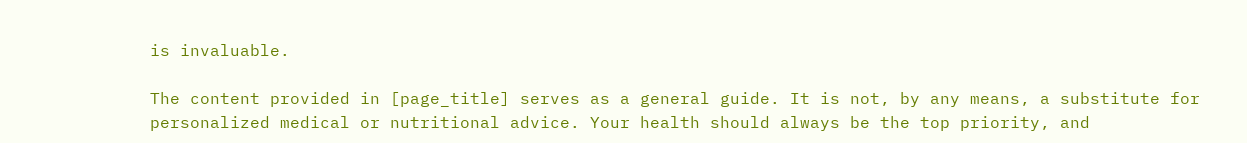is invaluable.

The content provided in [page_title] serves as a general guide. It is not, by any means, a substitute for personalized medical or nutritional advice. Your health should always be the top priority, and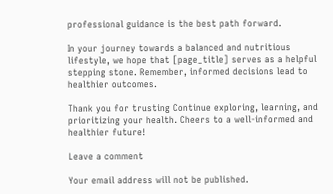professional guidance is the best path forward.

In your journey towards a balanced and nutritious lifestyle, we hope that [page_title] serves as a helpful stepping stone. Remember, informed decisions lead to healthier outcomes.

Thank you for trusting Continue exploring, learning, and prioritizing your health. Cheers to a well-informed and healthier future!

Leave a comment

Your email address will not be published.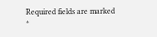Required fields are marked *